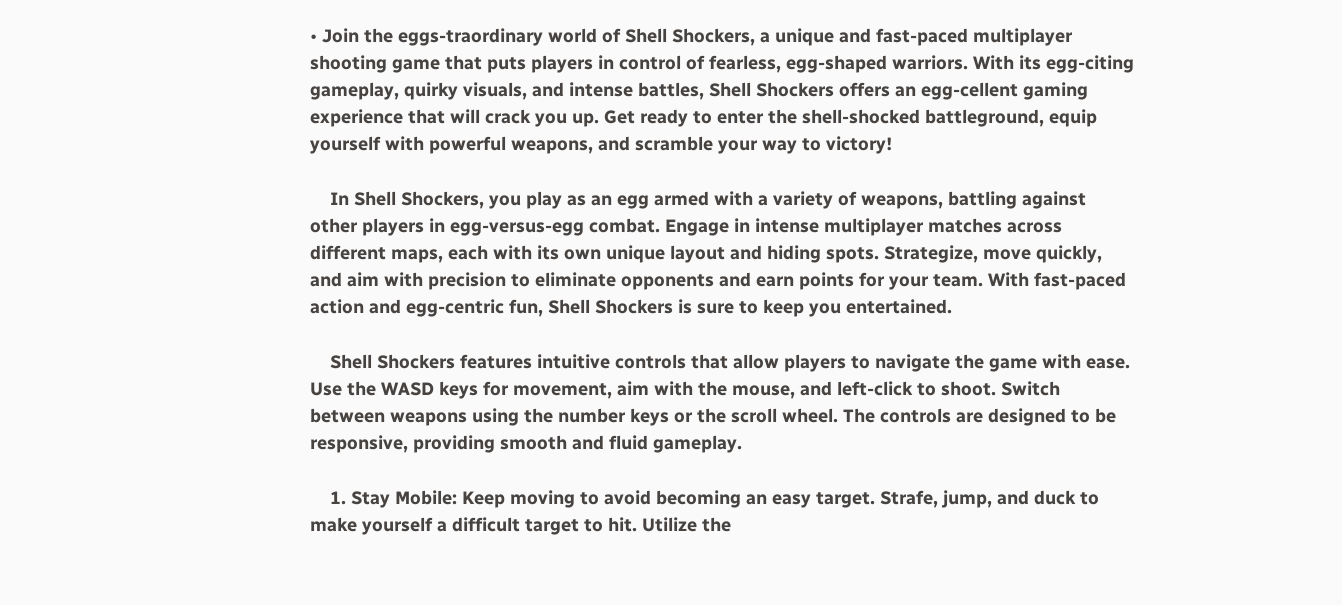• Join the eggs-traordinary world of Shell Shockers, a unique and fast-paced multiplayer shooting game that puts players in control of fearless, egg-shaped warriors. With its egg-citing gameplay, quirky visuals, and intense battles, Shell Shockers offers an egg-cellent gaming experience that will crack you up. Get ready to enter the shell-shocked battleground, equip yourself with powerful weapons, and scramble your way to victory!

    In Shell Shockers, you play as an egg armed with a variety of weapons, battling against other players in egg-versus-egg combat. Engage in intense multiplayer matches across different maps, each with its own unique layout and hiding spots. Strategize, move quickly, and aim with precision to eliminate opponents and earn points for your team. With fast-paced action and egg-centric fun, Shell Shockers is sure to keep you entertained.

    Shell Shockers features intuitive controls that allow players to navigate the game with ease. Use the WASD keys for movement, aim with the mouse, and left-click to shoot. Switch between weapons using the number keys or the scroll wheel. The controls are designed to be responsive, providing smooth and fluid gameplay.

    1. Stay Mobile: Keep moving to avoid becoming an easy target. Strafe, jump, and duck to make yourself a difficult target to hit. Utilize the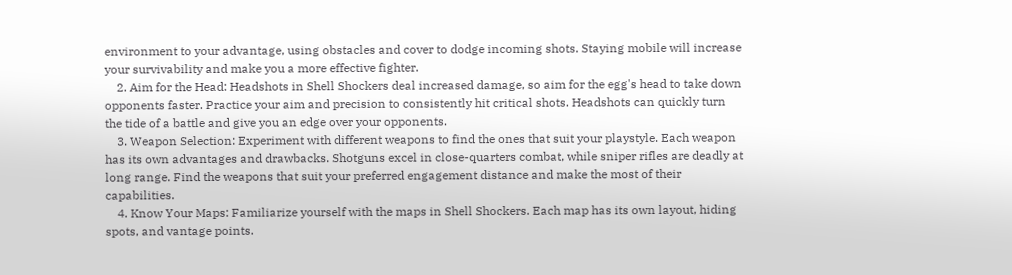environment to your advantage, using obstacles and cover to dodge incoming shots. Staying mobile will increase your survivability and make you a more effective fighter.
    2. Aim for the Head: Headshots in Shell Shockers deal increased damage, so aim for the egg's head to take down opponents faster. Practice your aim and precision to consistently hit critical shots. Headshots can quickly turn the tide of a battle and give you an edge over your opponents.
    3. Weapon Selection: Experiment with different weapons to find the ones that suit your playstyle. Each weapon has its own advantages and drawbacks. Shotguns excel in close-quarters combat, while sniper rifles are deadly at long range. Find the weapons that suit your preferred engagement distance and make the most of their capabilities.
    4. Know Your Maps: Familiarize yourself with the maps in Shell Shockers. Each map has its own layout, hiding spots, and vantage points.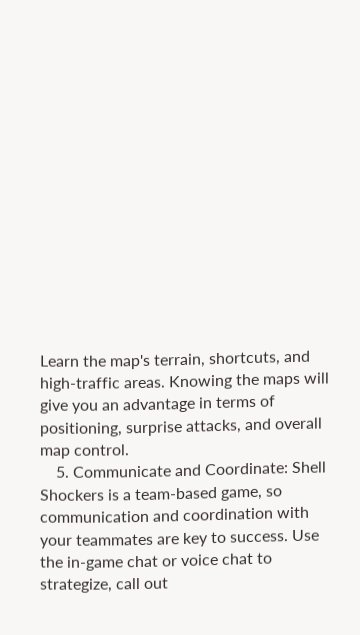Learn the map's terrain, shortcuts, and high-traffic areas. Knowing the maps will give you an advantage in terms of positioning, surprise attacks, and overall map control.
    5. Communicate and Coordinate: Shell Shockers is a team-based game, so communication and coordination with your teammates are key to success. Use the in-game chat or voice chat to strategize, call out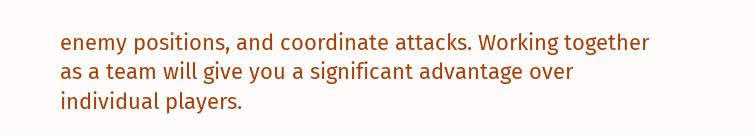enemy positions, and coordinate attacks. Working together as a team will give you a significant advantage over individual players.